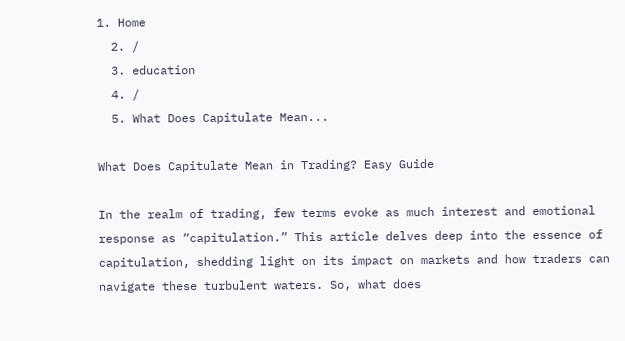1. Home
  2. /
  3. education
  4. /
  5. What Does Capitulate Mean...

What Does Capitulate Mean in Trading? Easy Guide

In the realm of trading, few terms evoke as much interest and emotional response as “capitulation.” This article delves deep into the essence of capitulation, shedding light on its impact on markets and how traders can navigate these turbulent waters. So, what does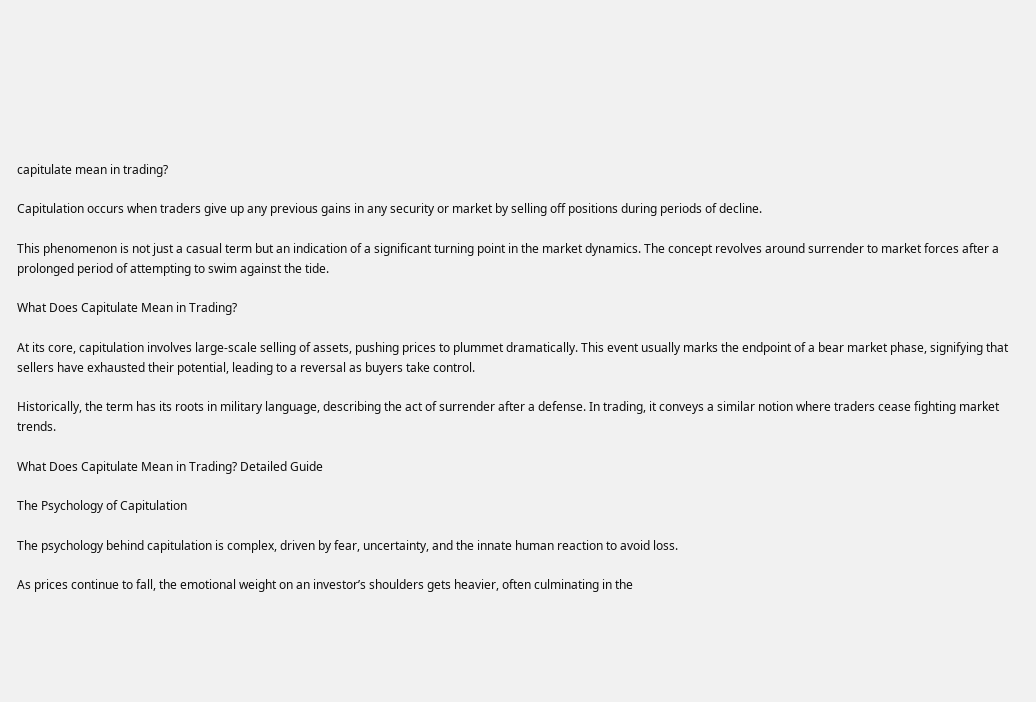capitulate mean in trading?

Capitulation occurs when traders give up any previous gains in any security or market by selling off positions during periods of decline.

This phenomenon is not just a casual term but an indication of a significant turning point in the market dynamics. The concept revolves around surrender to market forces after a prolonged period of attempting to swim against the tide.

What Does Capitulate Mean in Trading?

At its core, capitulation involves large-scale selling of assets, pushing prices to plummet dramatically. This event usually marks the endpoint of a bear market phase, signifying that sellers have exhausted their potential, leading to a reversal as buyers take control.

Historically, the term has its roots in military language, describing the act of surrender after a defense. In trading, it conveys a similar notion where traders cease fighting market trends.

What Does Capitulate Mean in Trading? Detailed Guide

The Psychology of Capitulation

The psychology behind capitulation is complex, driven by fear, uncertainty, and the innate human reaction to avoid loss.

As prices continue to fall, the emotional weight on an investor’s shoulders gets heavier, often culminating in the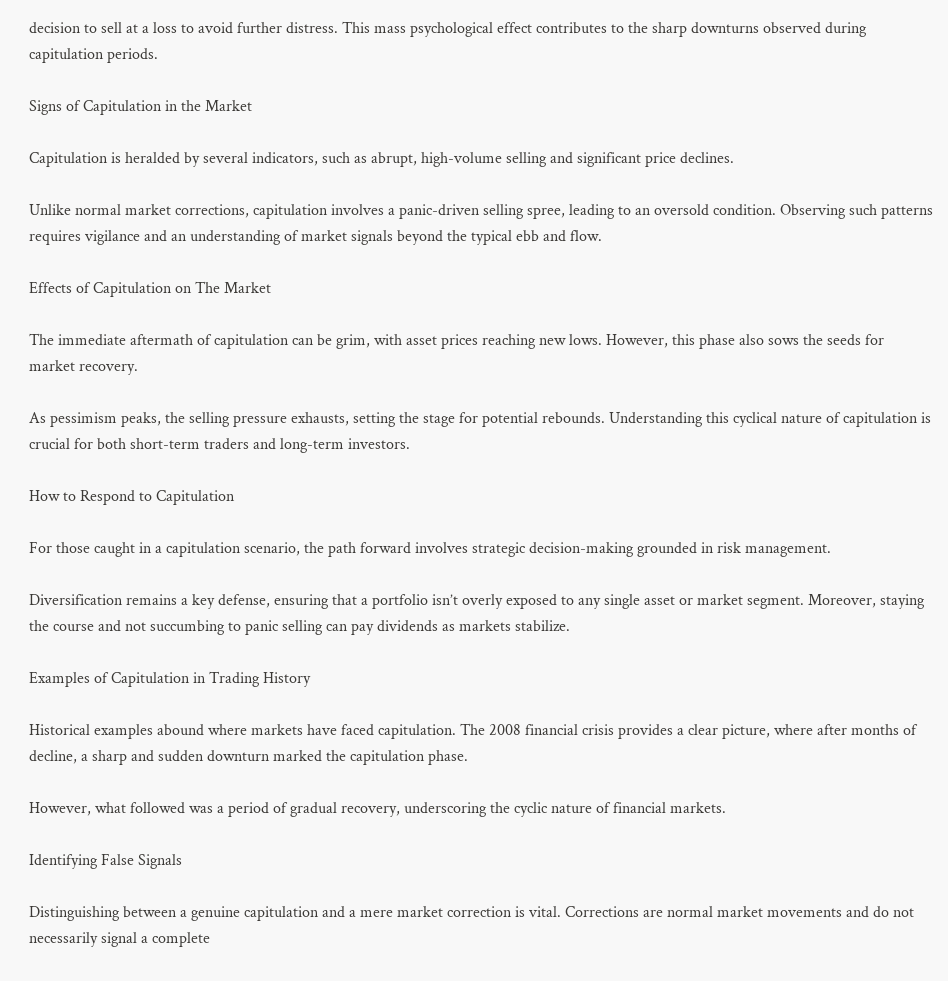decision to sell at a loss to avoid further distress. This mass psychological effect contributes to the sharp downturns observed during capitulation periods.

Signs of Capitulation in the Market

Capitulation is heralded by several indicators, such as abrupt, high-volume selling and significant price declines.

Unlike normal market corrections, capitulation involves a panic-driven selling spree, leading to an oversold condition. Observing such patterns requires vigilance and an understanding of market signals beyond the typical ebb and flow.

Effects of Capitulation on The Market

The immediate aftermath of capitulation can be grim, with asset prices reaching new lows. However, this phase also sows the seeds for market recovery.

As pessimism peaks, the selling pressure exhausts, setting the stage for potential rebounds. Understanding this cyclical nature of capitulation is crucial for both short-term traders and long-term investors.

How to Respond to Capitulation

For those caught in a capitulation scenario, the path forward involves strategic decision-making grounded in risk management.

Diversification remains a key defense, ensuring that a portfolio isn’t overly exposed to any single asset or market segment. Moreover, staying the course and not succumbing to panic selling can pay dividends as markets stabilize.

Examples of Capitulation in Trading History

Historical examples abound where markets have faced capitulation. The 2008 financial crisis provides a clear picture, where after months of decline, a sharp and sudden downturn marked the capitulation phase.

However, what followed was a period of gradual recovery, underscoring the cyclic nature of financial markets.

Identifying False Signals

Distinguishing between a genuine capitulation and a mere market correction is vital. Corrections are normal market movements and do not necessarily signal a complete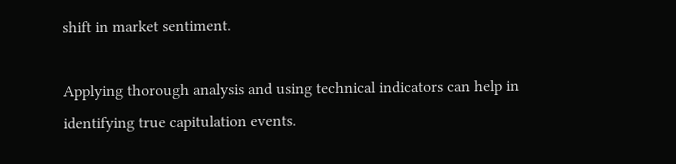shift in market sentiment.

Applying thorough analysis and using technical indicators can help in identifying true capitulation events.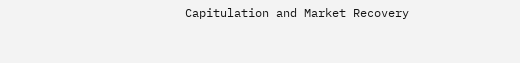Capitulation and Market Recovery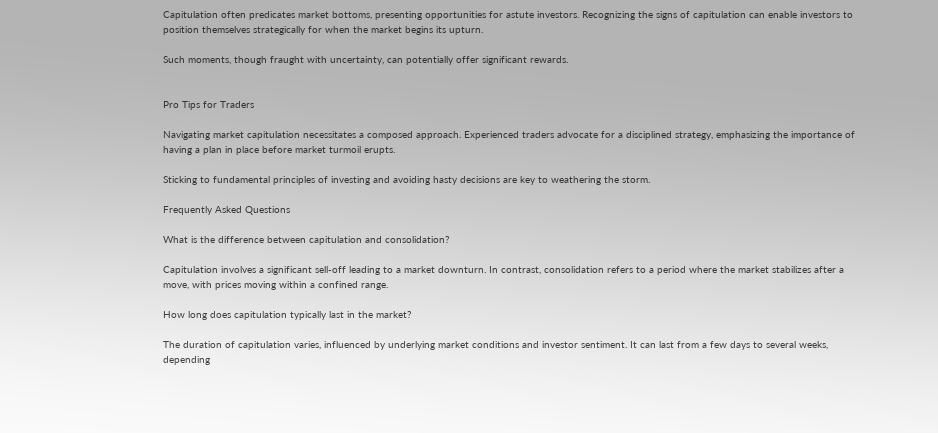Capitulation often predicates market bottoms, presenting opportunities for astute investors. Recognizing the signs of capitulation can enable investors to position themselves strategically for when the market begins its upturn.

Such moments, though fraught with uncertainty, can potentially offer significant rewards.


Pro Tips for Traders

Navigating market capitulation necessitates a composed approach. Experienced traders advocate for a disciplined strategy, emphasizing the importance of having a plan in place before market turmoil erupts.

Sticking to fundamental principles of investing and avoiding hasty decisions are key to weathering the storm.

Frequently Asked Questions

What is the difference between capitulation and consolidation?

Capitulation involves a significant sell-off leading to a market downturn. In contrast, consolidation refers to a period where the market stabilizes after a move, with prices moving within a confined range.

How long does capitulation typically last in the market?

The duration of capitulation varies, influenced by underlying market conditions and investor sentiment. It can last from a few days to several weeks, depending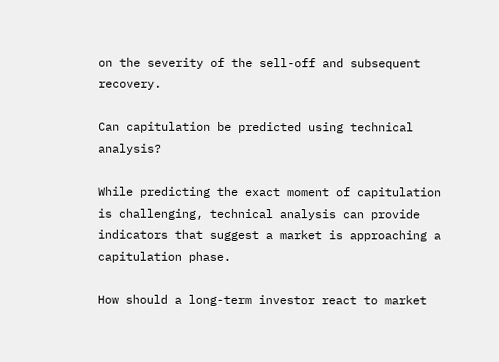on the severity of the sell-off and subsequent recovery.

Can capitulation be predicted using technical analysis?

While predicting the exact moment of capitulation is challenging, technical analysis can provide indicators that suggest a market is approaching a capitulation phase.

How should a long-term investor react to market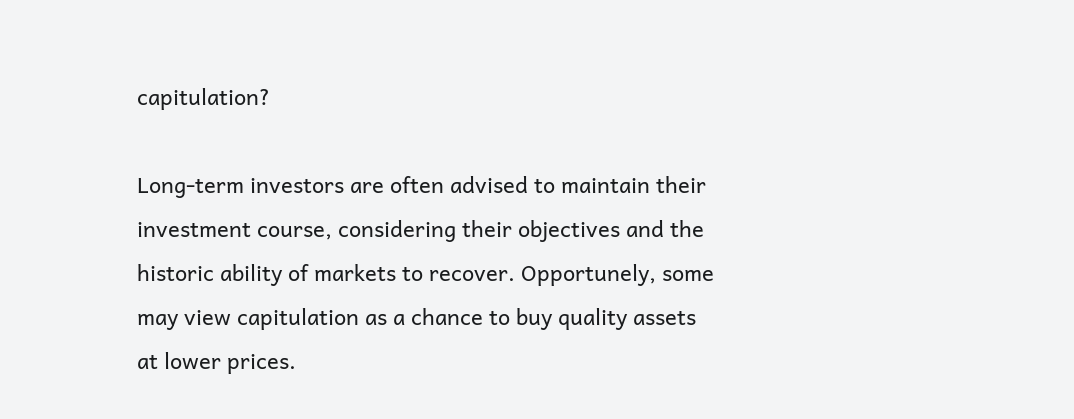capitulation?

Long-term investors are often advised to maintain their investment course, considering their objectives and the historic ability of markets to recover. Opportunely, some may view capitulation as a chance to buy quality assets at lower prices.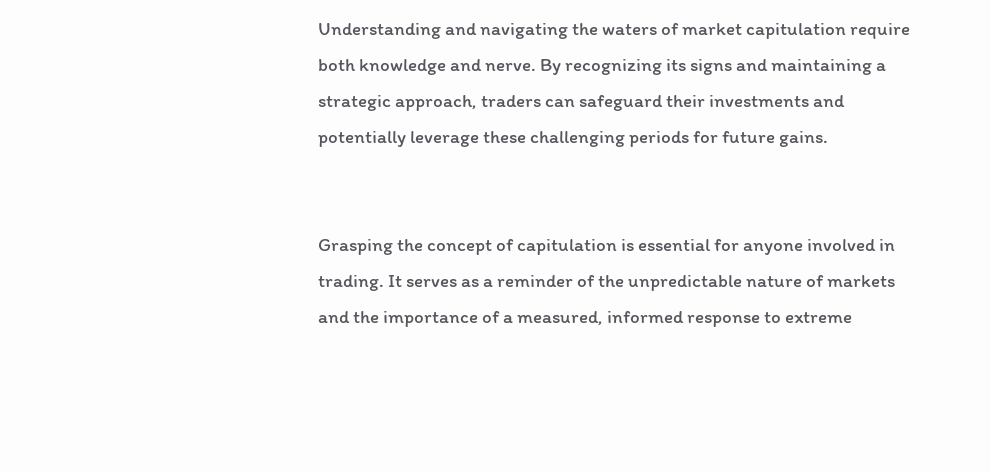Understanding and navigating the waters of market capitulation require both knowledge and nerve. By recognizing its signs and maintaining a strategic approach, traders can safeguard their investments and potentially leverage these challenging periods for future gains.


Grasping the concept of capitulation is essential for anyone involved in trading. It serves as a reminder of the unpredictable nature of markets and the importance of a measured, informed response to extreme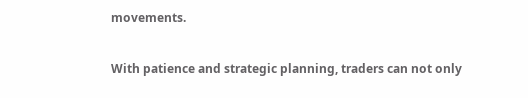movements.

With patience and strategic planning, traders can not only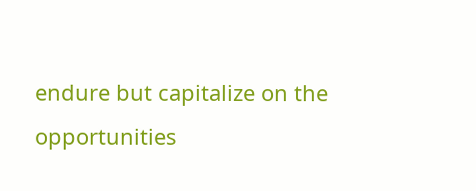endure but capitalize on the opportunities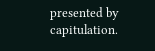presented by capitulation.